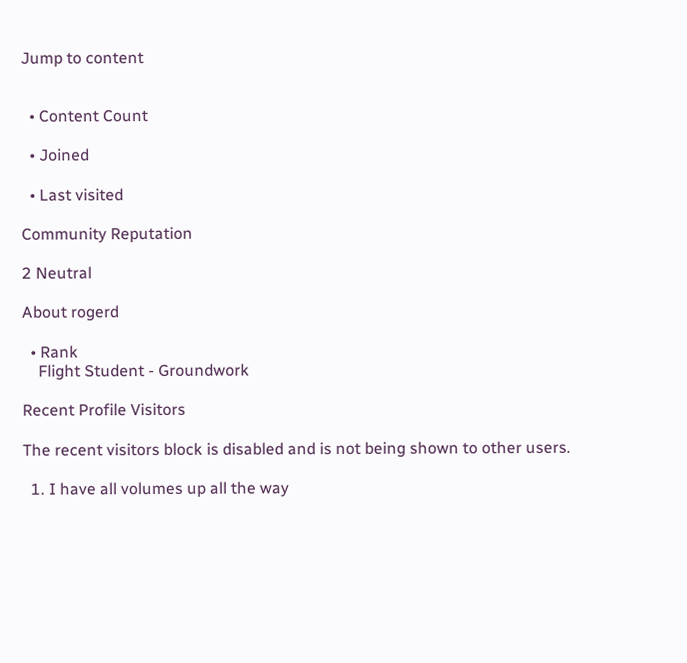Jump to content


  • Content Count

  • Joined

  • Last visited

Community Reputation

2 Neutral

About rogerd

  • Rank
    Flight Student - Groundwork

Recent Profile Visitors

The recent visitors block is disabled and is not being shown to other users.

  1. I have all volumes up all the way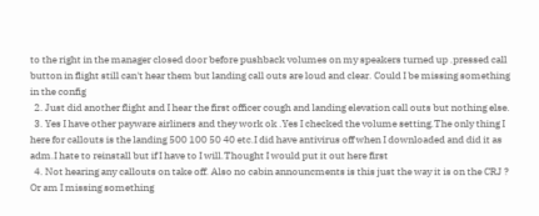to the right in the manager closed door before pushback volumes on my speakers turned up .pressed call button in flight still can't hear them but landing call outs are loud and clear. Could I be missing something in the config
  2. Just did another flight and I hear the first officer cough and landing elevation call outs but nothing else.
  3. Yes I have other payware airliners and they work ok .Yes I checked the volume setting.The only thing I here for callouts is the landing 500 100 50 40 etc.I did have antivirus off when I downloaded and did it as adm.I hate to reinstall but if I have to I will.Thought I would put it out here first
  4. Not hearing any callouts on take off. Also no cabin announcments is this just the way it is on the CRJ ? Or am I missing something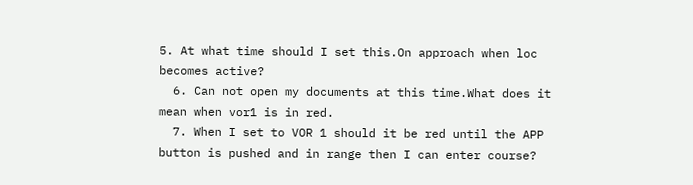5. At what time should I set this.On approach when loc becomes active?
  6. Can not open my documents at this time.What does it mean when vor1 is in red.
  7. When I set to VOR 1 should it be red until the APP button is pushed and in range then I can enter course?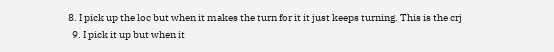8. I pick up the loc but when it makes the turn for it it just keeps turning. This is the crj
  9. I pick it up but when it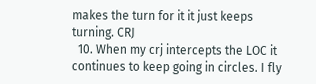makes the turn for it it just keeps turning. CRJ
  10. When my crj intercepts the LOC it continues to keep going in circles. I fly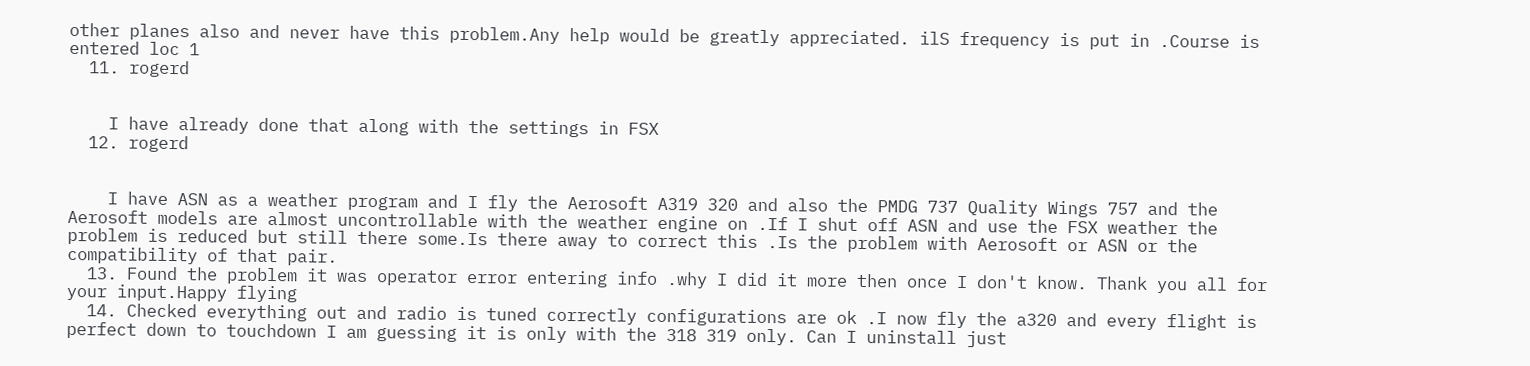other planes also and never have this problem.Any help would be greatly appreciated. ilS frequency is put in .Course is entered loc 1
  11. rogerd


    I have already done that along with the settings in FSX
  12. rogerd


    I have ASN as a weather program and I fly the Aerosoft A319 320 and also the PMDG 737 Quality Wings 757 and the Aerosoft models are almost uncontrollable with the weather engine on .If I shut off ASN and use the FSX weather the problem is reduced but still there some.Is there away to correct this .Is the problem with Aerosoft or ASN or the compatibility of that pair.
  13. Found the problem it was operator error entering info .why I did it more then once I don't know. Thank you all for your input.Happy flying
  14. Checked everything out and radio is tuned correctly configurations are ok .I now fly the a320 and every flight is perfect down to touchdown I am guessing it is only with the 318 319 only. Can I uninstall just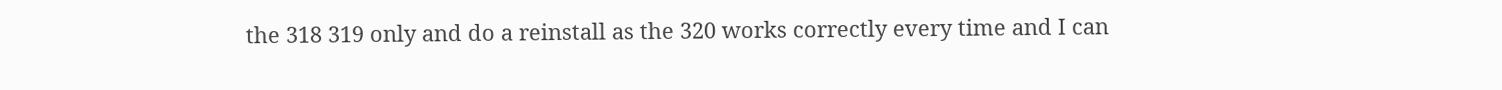the 318 319 only and do a reinstall as the 320 works correctly every time and I can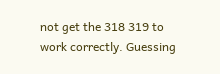not get the 318 319 to work correctly. Guessing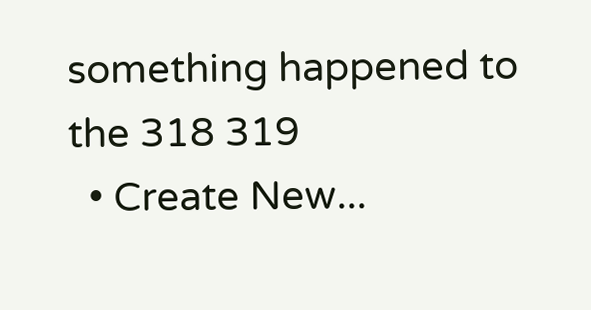something happened to the 318 319
  • Create New...